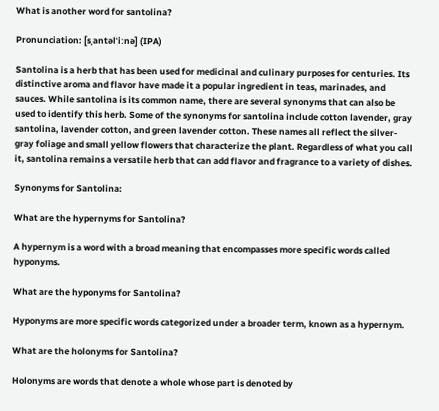What is another word for santolina?

Pronunciation: [sˌantəlˈiːnə] (IPA)

Santolina is a herb that has been used for medicinal and culinary purposes for centuries. Its distinctive aroma and flavor have made it a popular ingredient in teas, marinades, and sauces. While santolina is its common name, there are several synonyms that can also be used to identify this herb. Some of the synonyms for santolina include cotton lavender, gray santolina, lavender cotton, and green lavender cotton. These names all reflect the silver-gray foliage and small yellow flowers that characterize the plant. Regardless of what you call it, santolina remains a versatile herb that can add flavor and fragrance to a variety of dishes.

Synonyms for Santolina:

What are the hypernyms for Santolina?

A hypernym is a word with a broad meaning that encompasses more specific words called hyponyms.

What are the hyponyms for Santolina?

Hyponyms are more specific words categorized under a broader term, known as a hypernym.

What are the holonyms for Santolina?

Holonyms are words that denote a whole whose part is denoted by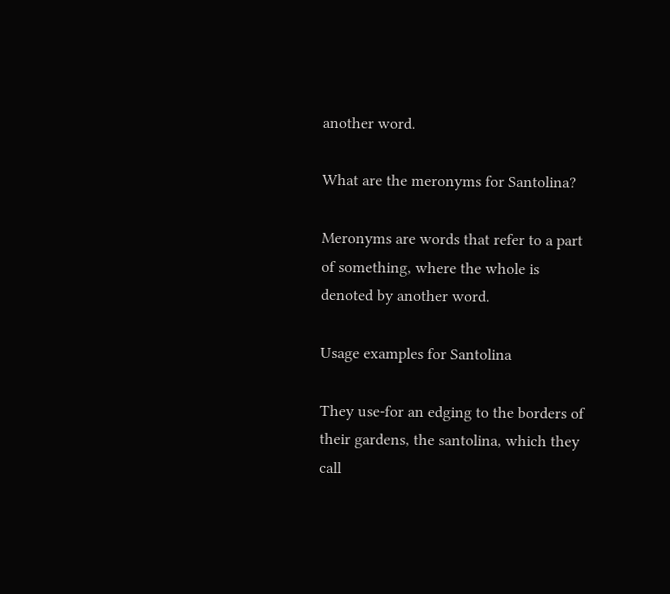another word.

What are the meronyms for Santolina?

Meronyms are words that refer to a part of something, where the whole is denoted by another word.

Usage examples for Santolina

They use-for an edging to the borders of their gardens, the santolina, which they call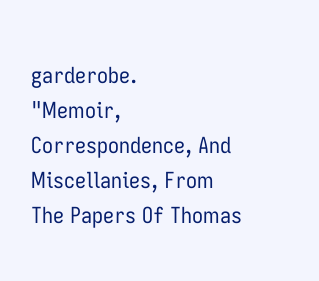garderobe.
"Memoir, Correspondence, And Miscellanies, From The Papers Of Thomas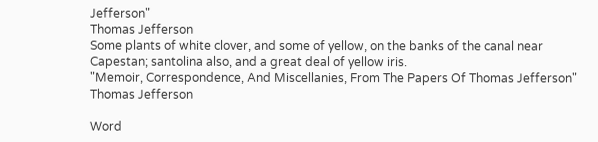Jefferson"
Thomas Jefferson
Some plants of white clover, and some of yellow, on the banks of the canal near Capestan; santolina also, and a great deal of yellow iris.
"Memoir, Correspondence, And Miscellanies, From The Papers Of Thomas Jefferson"
Thomas Jefferson

Word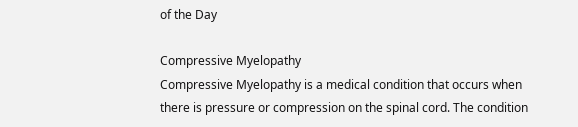of the Day

Compressive Myelopathy
Compressive Myelopathy is a medical condition that occurs when there is pressure or compression on the spinal cord. The condition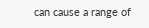can cause a range of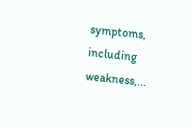symptoms, including weakness,...